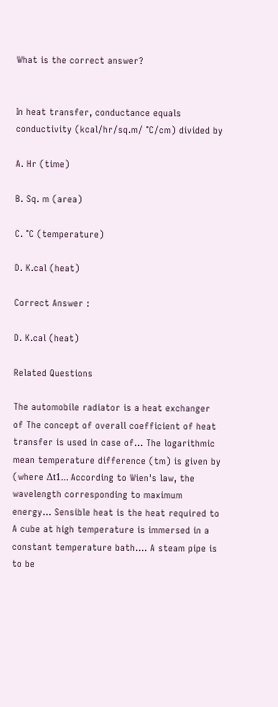What is the correct answer?


In heat transfer, conductance equals conductivity (kcal/hr/sq.m/ °C/cm) divided by

A. Hr (time)

B. Sq. m (area)

C. °C (temperature)

D. K.cal (heat)

Correct Answer :

D. K.cal (heat)

Related Questions

The automobile radiator is a heat exchanger of The concept of overall coefficient of heat transfer is used in case of… The logarithmic mean temperature difference (tm) is given by (where Δt1… According to Wien's law, the wavelength corresponding to maximum energy… Sensible heat is the heat required to A cube at high temperature is immersed in a constant temperature bath.… A steam pipe is to be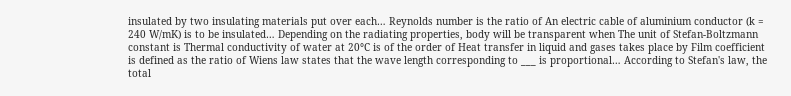insulated by two insulating materials put over each… Reynolds number is the ratio of An electric cable of aluminium conductor (k = 240 W/mK) is to be insulated… Depending on the radiating properties, body will be transparent when The unit of Stefan-Boltzmann constant is Thermal conductivity of water at 20°C is of the order of Heat transfer in liquid and gases takes place by Film coefficient is defined as the ratio of Wiens law states that the wave length corresponding to ___ is proportional… According to Stefan's law, the total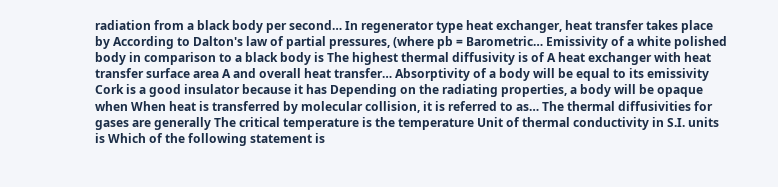radiation from a black body per second… In regenerator type heat exchanger, heat transfer takes place by According to Dalton's law of partial pressures, (where pb = Barometric… Emissivity of a white polished body in comparison to a black body is The highest thermal diffusivity is of A heat exchanger with heat transfer surface area A and overall heat transfer… Absorptivity of a body will be equal to its emissivity Cork is a good insulator because it has Depending on the radiating properties, a body will be opaque when When heat is transferred by molecular collision, it is referred to as… The thermal diffusivities for gases are generally The critical temperature is the temperature Unit of thermal conductivity in S.I. units is Which of the following statement is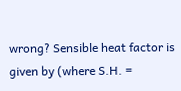wrong? Sensible heat factor is given by (where S.H. =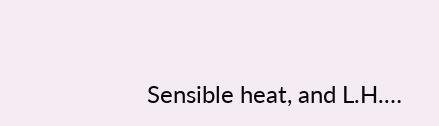Sensible heat, and L.H.…